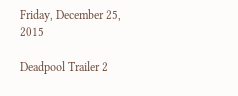Friday, December 25, 2015

Deadpool Trailer 2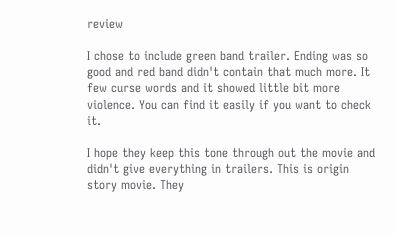review

I chose to include green band trailer. Ending was so good and red band didn't contain that much more. It few curse words and it showed little bit more violence. You can find it easily if you want to check it.

I hope they keep this tone through out the movie and didn't give everything in trailers. This is origin story movie. They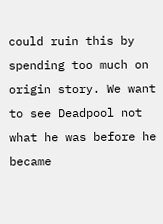could ruin this by spending too much on origin story. We want to see Deadpool not what he was before he became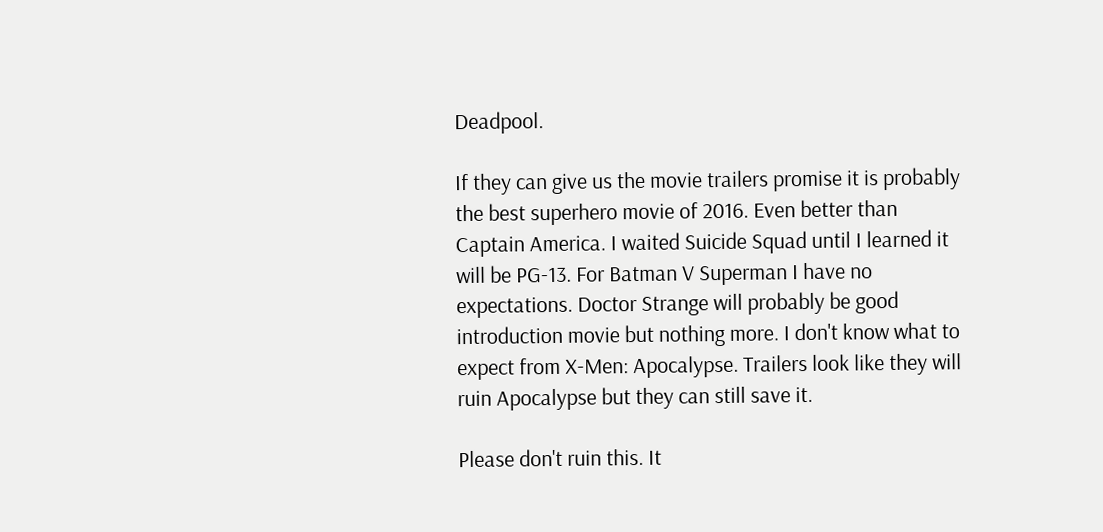Deadpool.

If they can give us the movie trailers promise it is probably the best superhero movie of 2016. Even better than Captain America. I waited Suicide Squad until I learned it will be PG-13. For Batman V Superman I have no expectations. Doctor Strange will probably be good introduction movie but nothing more. I don't know what to expect from X-Men: Apocalypse. Trailers look like they will ruin Apocalypse but they can still save it.

Please don't ruin this. It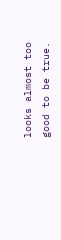looks almost too good to be true.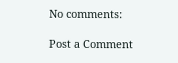No comments:

Post a Comment